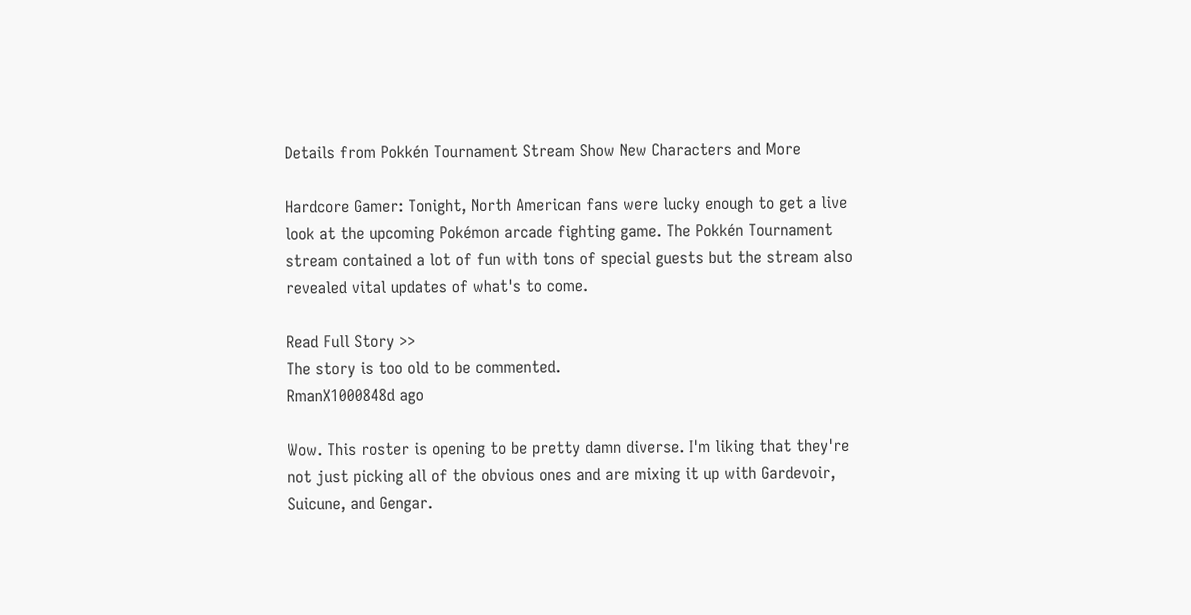Details from Pokkén Tournament Stream Show New Characters and More

Hardcore Gamer: Tonight, North American fans were lucky enough to get a live look at the upcoming Pokémon arcade fighting game. The Pokkén Tournament stream contained a lot of fun with tons of special guests but the stream also revealed vital updates of what's to come.

Read Full Story >>
The story is too old to be commented.
RmanX1000848d ago

Wow. This roster is opening to be pretty damn diverse. I'm liking that they're not just picking all of the obvious ones and are mixing it up with Gardevoir, Suicune, and Gengar.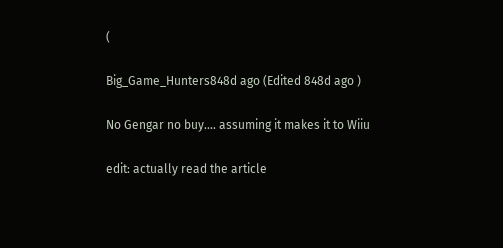(

Big_Game_Hunters848d ago (Edited 848d ago )

No Gengar no buy.... assuming it makes it to Wiiu

edit: actually read the article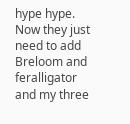hype hype. Now they just need to add Breloom and feralligator and my three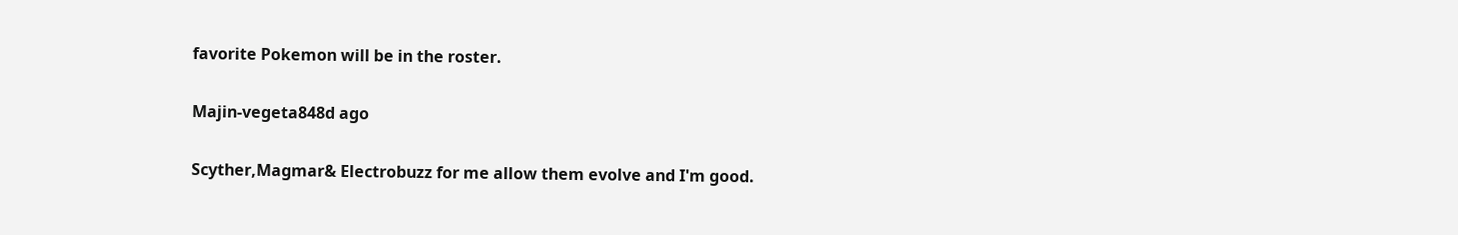favorite Pokemon will be in the roster.

Majin-vegeta848d ago

Scyther,Magmar& Electrobuzz for me allow them evolve and I'm good.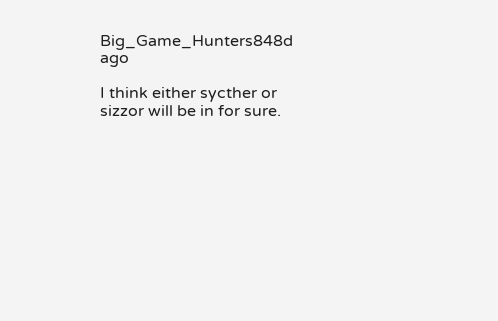Big_Game_Hunters848d ago

I think either sycther or sizzor will be in for sure.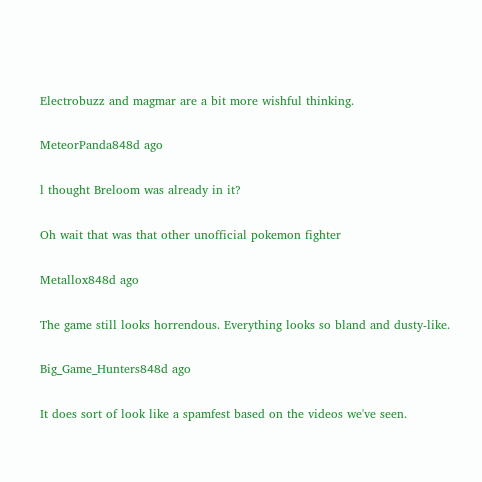Electrobuzz and magmar are a bit more wishful thinking.

MeteorPanda848d ago

l thought Breloom was already in it?

Oh wait that was that other unofficial pokemon fighter

Metallox848d ago

The game still looks horrendous. Everything looks so bland and dusty-like.

Big_Game_Hunters848d ago

It does sort of look like a spamfest based on the videos we've seen.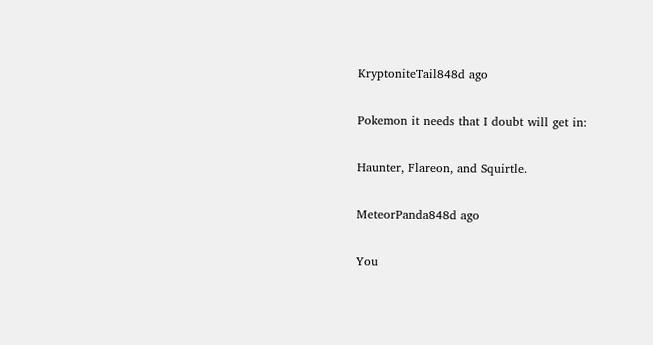KryptoniteTail848d ago

Pokemon it needs that I doubt will get in:

Haunter, Flareon, and Squirtle.

MeteorPanda848d ago

You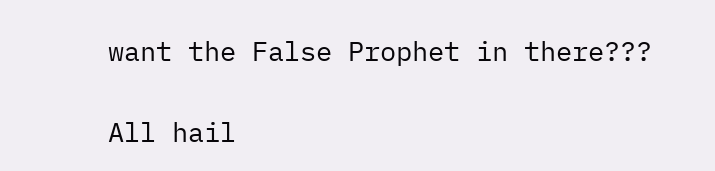want the False Prophet in there???

All hail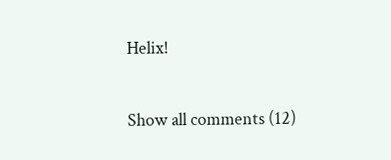Helix!

Show all comments (12)